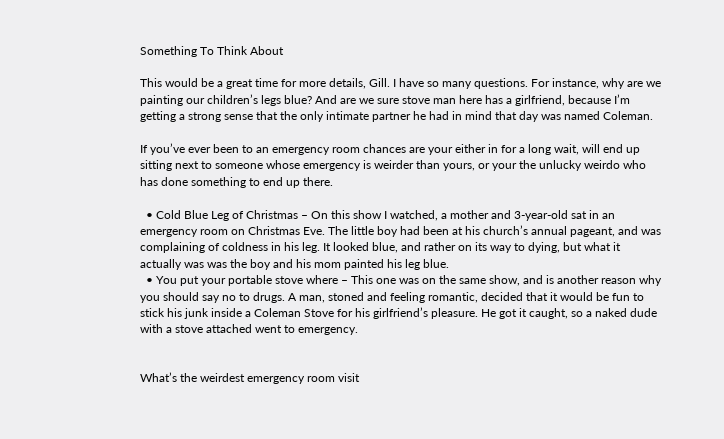Something To Think About

This would be a great time for more details, Gill. I have so many questions. For instance, why are we painting our children’s legs blue? And are we sure stove man here has a girlfriend, because I’m getting a strong sense that the only intimate partner he had in mind that day was named Coleman.

If you’ve ever been to an emergency room chances are your either in for a long wait, will end up sitting next to someone whose emergency is weirder than yours, or your the unlucky weirdo who has done something to end up there.

  • Cold Blue Leg of Christmas – On this show I watched, a mother and 3-year-old sat in an emergency room on Christmas Eve. The little boy had been at his church’s annual pageant, and was complaining of coldness in his leg. It looked blue, and rather on its way to dying, but what it actually was was the boy and his mom painted his leg blue.
  • You put your portable stove where – This one was on the same show, and is another reason why you should say no to drugs. A man, stoned and feeling romantic, decided that it would be fun to stick his junk inside a Coleman Stove for his girlfriend’s pleasure. He got it caught, so a naked dude with a stove attached went to emergency.


What’s the weirdest emergency room visit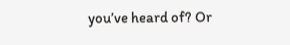you’ve heard of? Or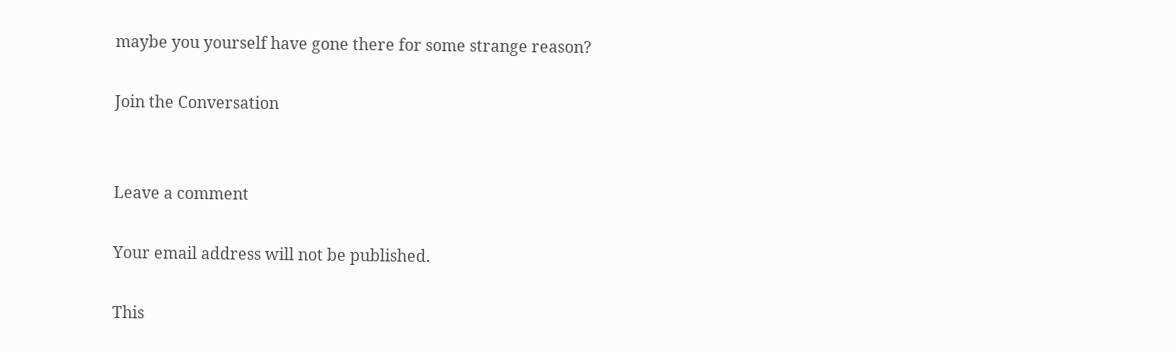maybe you yourself have gone there for some strange reason?

Join the Conversation


Leave a comment

Your email address will not be published.

This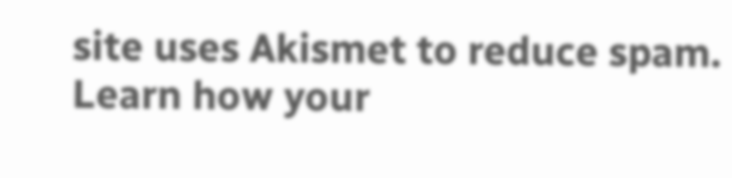site uses Akismet to reduce spam. Learn how your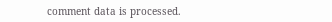comment data is processed.